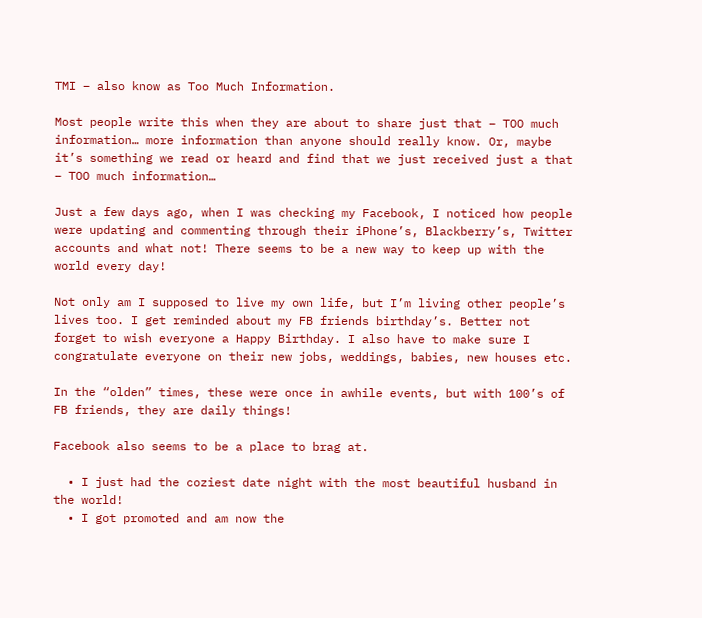TMI – also know as Too Much Information.

Most people write this when they are about to share just that – TOO much information… more information than anyone should really know. Or, maybe it’s something we read or heard and find that we just received just a that – TOO much information…

Just a few days ago, when I was checking my Facebook, I noticed how people were updating and commenting through their iPhone’s, Blackberry’s, Twitter accounts and what not! There seems to be a new way to keep up with the world every day!

Not only am I supposed to live my own life, but I’m living other people’s lives too. I get reminded about my FB friends birthday’s. Better not forget to wish everyone a Happy Birthday. I also have to make sure I congratulate everyone on their new jobs, weddings, babies, new houses etc.

In the “olden” times, these were once in awhile events, but with 100’s of FB friends, they are daily things!

Facebook also seems to be a place to brag at.

  • I just had the coziest date night with the most beautiful husband in the world!
  • I got promoted and am now the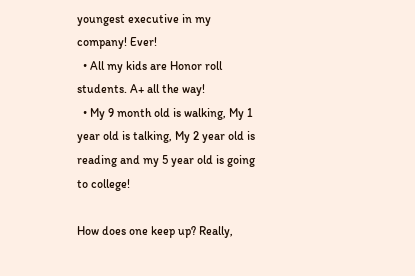youngest executive in my company! Ever!
  • All my kids are Honor roll students. A+ all the way!
  • My 9 month old is walking, My 1 year old is talking, My 2 year old is reading and my 5 year old is going to college!

How does one keep up? Really,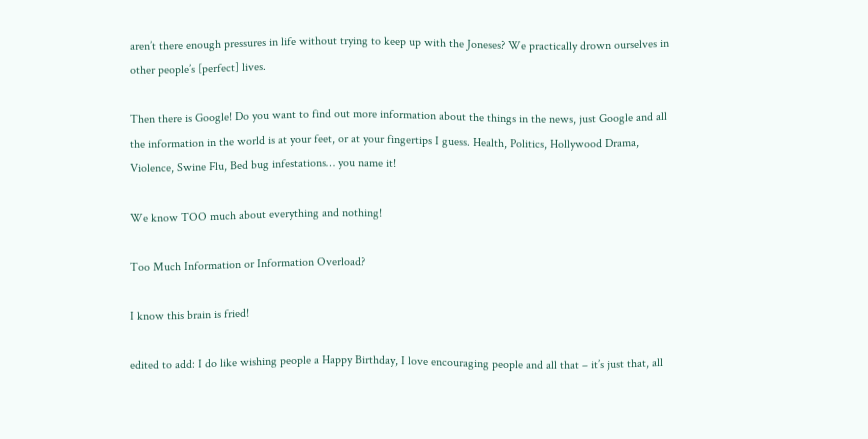aren’t there enough pressures in life without trying to keep up with the Joneses? We practically drown ourselves in other people’s [perfect] lives.

Then there is Google! Do you want to find out more information about the things in the news, just Google and all the information in the world is at your feet, or at your fingertips I guess. Health, Politics, Hollywood Drama, Violence, Swine Flu, Bed bug infestations… you name it!

We know TOO much about everything and nothing!

Too Much Information or Information Overload?

I know this brain is fried!

edited to add: I do like wishing people a Happy Birthday, I love encouraging people and all that – it’s just that, all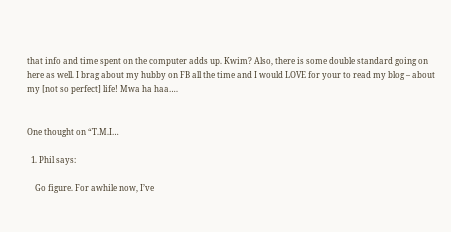that info and time spent on the computer adds up. Kwim? Also, there is some double standard going on here as well. I brag about my hubby on FB all the time and I would LOVE for your to read my blog – about my [not so perfect] life! Mwa ha haa….


One thought on “T.M.I…

  1. Phil says:

    Go figure. For awhile now, I’ve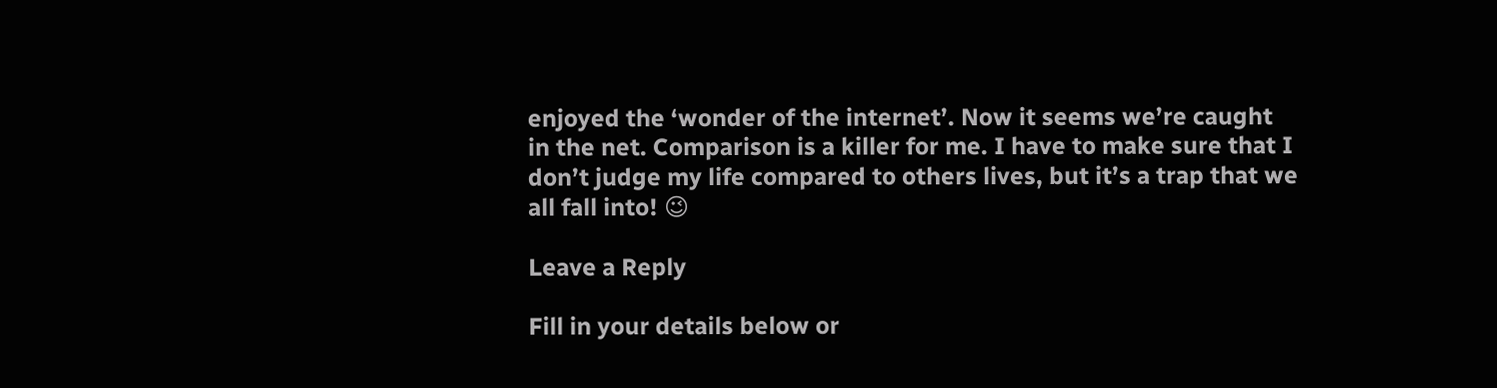enjoyed the ‘wonder of the internet’. Now it seems we’re caught in the net. Comparison is a killer for me. I have to make sure that I don’t judge my life compared to others lives, but it’s a trap that we all fall into! 😉

Leave a Reply

Fill in your details below or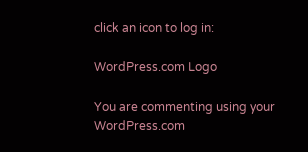click an icon to log in:

WordPress.com Logo

You are commenting using your WordPress.com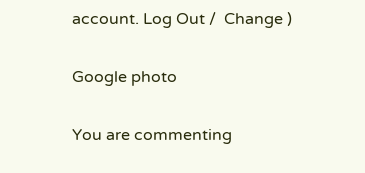account. Log Out /  Change )

Google photo

You are commenting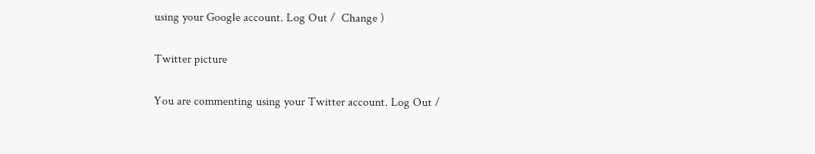using your Google account. Log Out /  Change )

Twitter picture

You are commenting using your Twitter account. Log Out /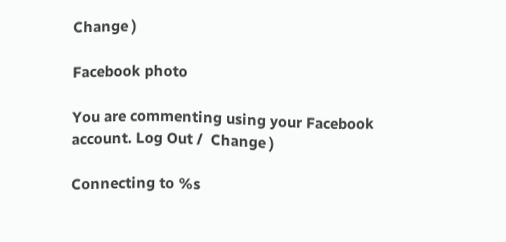Change )

Facebook photo

You are commenting using your Facebook account. Log Out /  Change )

Connecting to %s